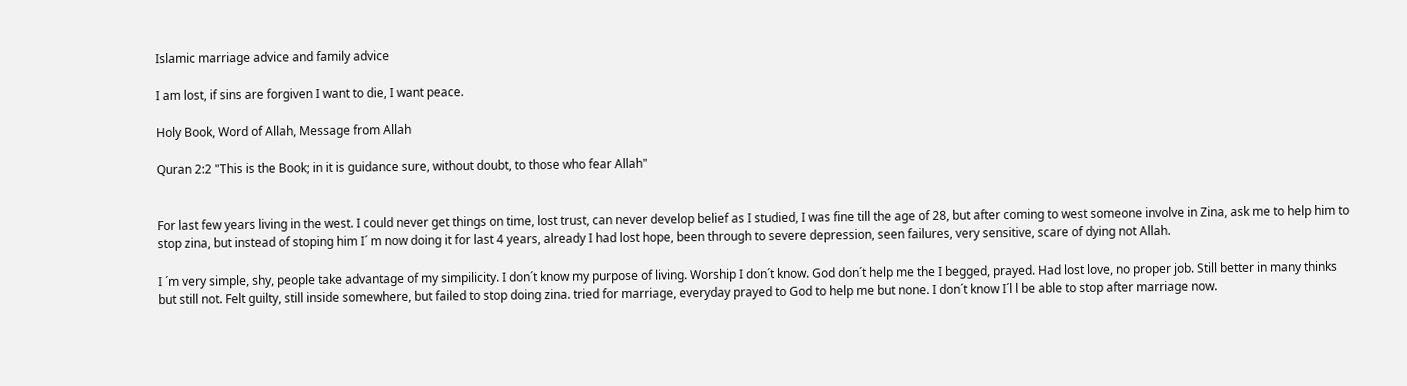Islamic marriage advice and family advice

I am lost, if sins are forgiven I want to die, I want peace.

Holy Book, Word of Allah, Message from Allah

Quran 2:2 "This is the Book; in it is guidance sure, without doubt, to those who fear Allah"


For last few years living in the west. I could never get things on time, lost trust, can never develop belief as I studied, I was fine till the age of 28, but after coming to west someone involve in Zina, ask me to help him to stop zina, but instead of stoping him I´ m now doing it for last 4 years, already I had lost hope, been through to severe depression, seen failures, very sensitive, scare of dying not Allah.

I ´m very simple, shy, people take advantage of my simpilicity. I don´t know my purpose of living. Worship I don´t know. God don´t help me the I begged, prayed. Had lost love, no proper job. Still better in many thinks but still not. Felt guilty, still inside somewhere, but failed to stop doing zina. tried for marriage, everyday prayed to God to help me but none. I don´t know I´l l be able to stop after marriage now.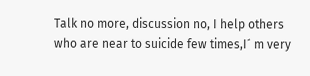Talk no more, discussion no, I help others who are near to suicide few times,I´ m very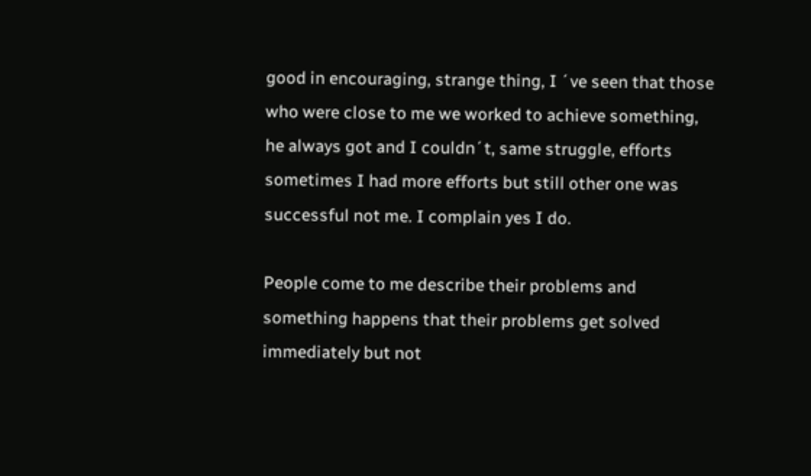good in encouraging, strange thing, I ´ve seen that those who were close to me we worked to achieve something, he always got and I couldn´t, same struggle, efforts sometimes I had more efforts but still other one was successful not me. I complain yes I do.

People come to me describe their problems and something happens that their problems get solved immediately but not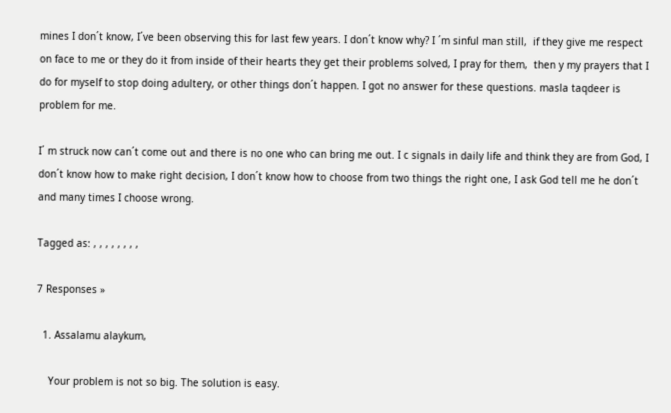mines I don´t know, I´ve been observing this for last few years. I don´t know why? I ´m sinful man still,  if they give me respect on face to me or they do it from inside of their hearts they get their problems solved, I pray for them,  then y my prayers that I do for myself to stop doing adultery, or other things don´t happen. I got no answer for these questions. masla taqdeer is problem for me.

I´ m struck now can´t come out and there is no one who can bring me out. I c signals in daily life and think they are from God, I don´t know how to make right decision, I don´t know how to choose from two things the right one, I ask God tell me he don´t and many times I choose wrong.

Tagged as: , , , , , , , ,

7 Responses »

  1. Assalamu alaykum,

    Your problem is not so big. The solution is easy.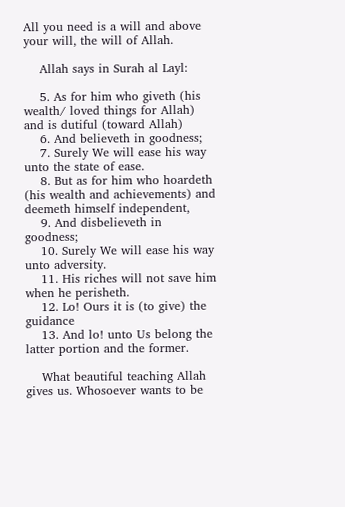All you need is a will and above your will, the will of Allah.

    Allah says in Surah al Layl:

    5. As for him who giveth (his wealth/ loved things for Allah) and is dutiful (toward Allah)
    6. And believeth in goodness;
    7. Surely We will ease his way unto the state of ease.
    8. But as for him who hoardeth (his wealth and achievements) and deemeth himself independent,
    9. And disbelieveth in goodness;
    10. Surely We will ease his way unto adversity.
    11. His riches will not save him when he perisheth.
    12. Lo! Ours it is (to give) the guidance
    13. And lo! unto Us belong the latter portion and the former.

    What beautiful teaching Allah gives us. Whosoever wants to be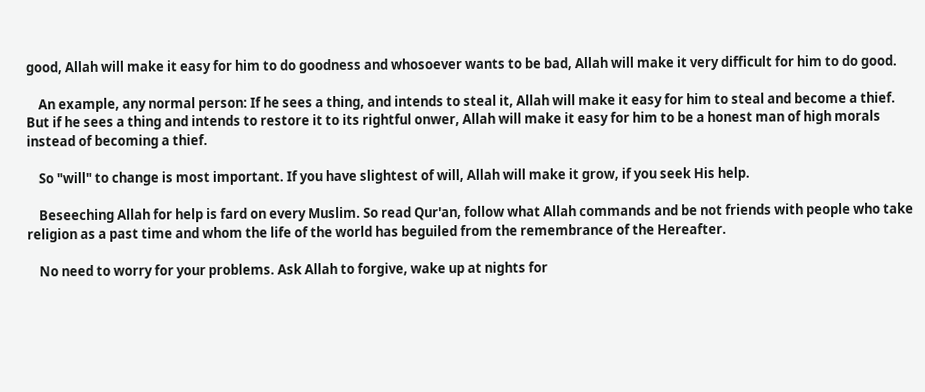good, Allah will make it easy for him to do goodness and whosoever wants to be bad, Allah will make it very difficult for him to do good.

    An example, any normal person: If he sees a thing, and intends to steal it, Allah will make it easy for him to steal and become a thief. But if he sees a thing and intends to restore it to its rightful onwer, Allah will make it easy for him to be a honest man of high morals instead of becoming a thief.

    So "will" to change is most important. If you have slightest of will, Allah will make it grow, if you seek His help.

    Beseeching Allah for help is fard on every Muslim. So read Qur'an, follow what Allah commands and be not friends with people who take religion as a past time and whom the life of the world has beguiled from the remembrance of the Hereafter.

    No need to worry for your problems. Ask Allah to forgive, wake up at nights for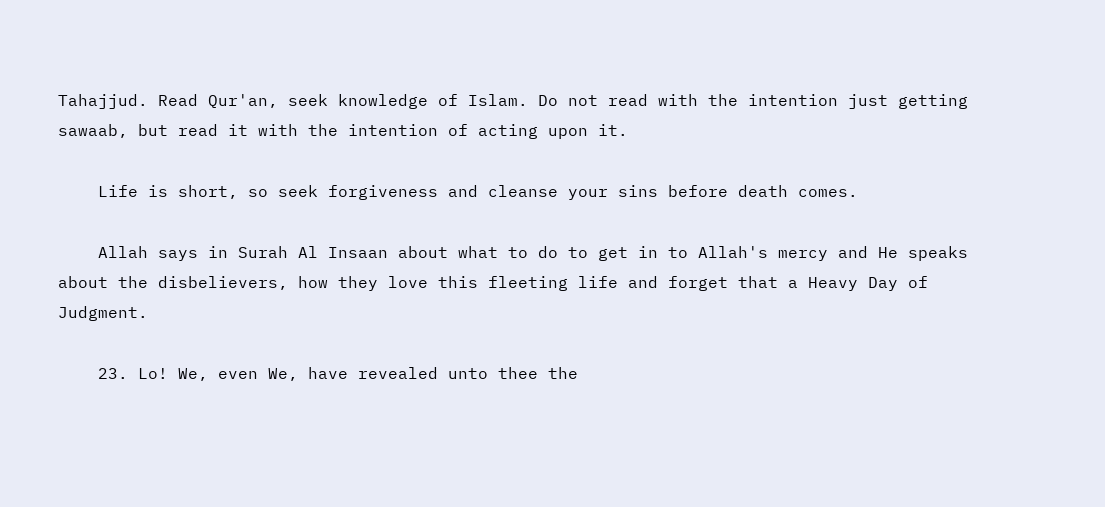Tahajjud. Read Qur'an, seek knowledge of Islam. Do not read with the intention just getting sawaab, but read it with the intention of acting upon it.

    Life is short, so seek forgiveness and cleanse your sins before death comes.

    Allah says in Surah Al Insaan about what to do to get in to Allah's mercy and He speaks about the disbelievers, how they love this fleeting life and forget that a Heavy Day of Judgment.

    23. Lo! We, even We, have revealed unto thee the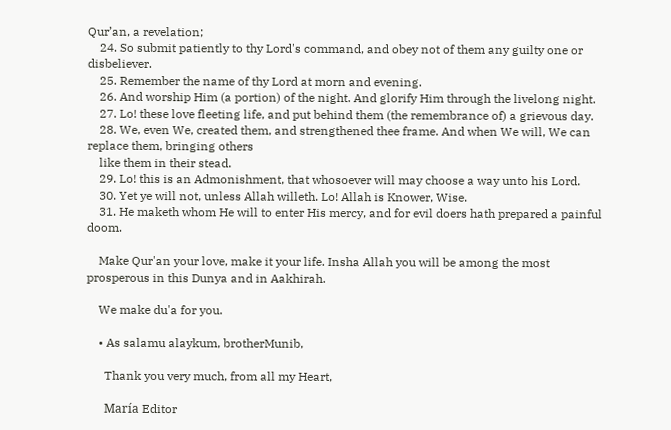Qur’an, a revelation;
    24. So submit patiently to thy Lord's command, and obey not of them any guilty one or disbeliever.
    25. Remember the name of thy Lord at morn and evening.
    26. And worship Him (a portion) of the night. And glorify Him through the livelong night.
    27. Lo! these love fleeting life, and put behind them (the remembrance of) a grievous day.
    28. We, even We, created them, and strengthened thee frame. And when We will, We can replace them, bringing others
    like them in their stead.
    29. Lo! this is an Admonishment, that whosoever will may choose a way unto his Lord.
    30. Yet ye will not, unless Allah willeth. Lo! Allah is Knower, Wise.
    31. He maketh whom He will to enter His mercy, and for evil doers hath prepared a painful doom.

    Make Qur'an your love, make it your life. Insha Allah you will be among the most prosperous in this Dunya and in Aakhirah.

    We make du'a for you.

    • As salamu alaykum, brotherMunib,

      Thank you very much, from all my Heart,

      María Editor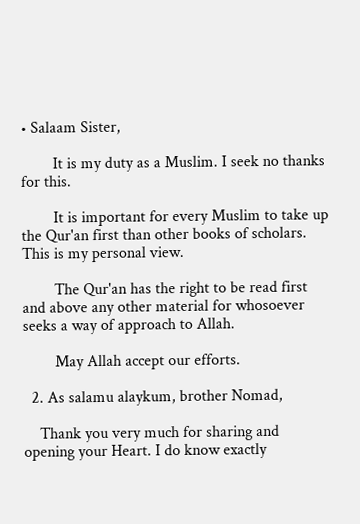• Salaam Sister,

        It is my duty as a Muslim. I seek no thanks for this.

        It is important for every Muslim to take up the Qur'an first than other books of scholars. This is my personal view.

        The Qur'an has the right to be read first and above any other material for whosoever seeks a way of approach to Allah.

        May Allah accept our efforts.

  2. As salamu alaykum, brother Nomad,

    Thank you very much for sharing and opening your Heart. I do know exactly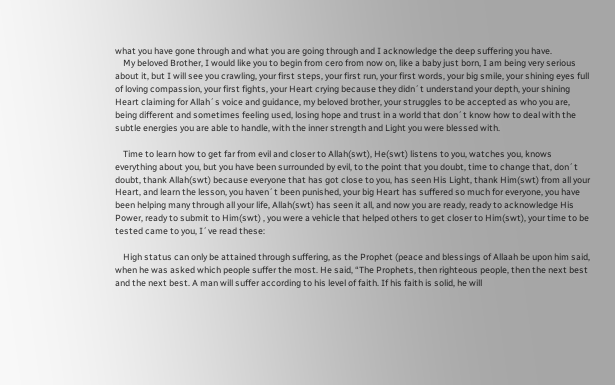what you have gone through and what you are going through and I acknowledge the deep suffering you have.
    My beloved Brother, I would like you to begin from cero from now on, like a baby just born, I am being very serious about it, but I will see you crawling, your first steps, your first run, your first words, your big smile, your shining eyes full of loving compassion, your first fights, your Heart crying because they didn´t understand your depth, your shining Heart claiming for Allah´s voice and guidance, my beloved brother, your struggles to be accepted as who you are, being different and sometimes feeling used, losing hope and trust in a world that don´t know how to deal with the subtle energies you are able to handle, with the inner strength and Light you were blessed with.

    Time to learn how to get far from evil and closer to Allah(swt), He(swt) listens to you, watches you, knows everything about you, but you have been surrounded by evil, to the point that you doubt, time to change that, don´t doubt, thank Allah(swt) because everyone that has got close to you, has seen His Light, thank Him(swt) from all your Heart, and learn the lesson, you haven´t been punished, your big Heart has suffered so much for everyone, you have been helping many through all your life, Allah(swt) has seen it all, and now you are ready, ready to acknowledge His Power, ready to submit to Him(swt) , you were a vehicle that helped others to get closer to Him(swt), your time to be tested came to you, I´ve read these:

    High status can only be attained through suffering, as the Prophet (peace and blessings of Allaah be upon him said, when he was asked which people suffer the most. He said, “The Prophets, then righteous people, then the next best and the next best. A man will suffer according to his level of faith. If his faith is solid, he will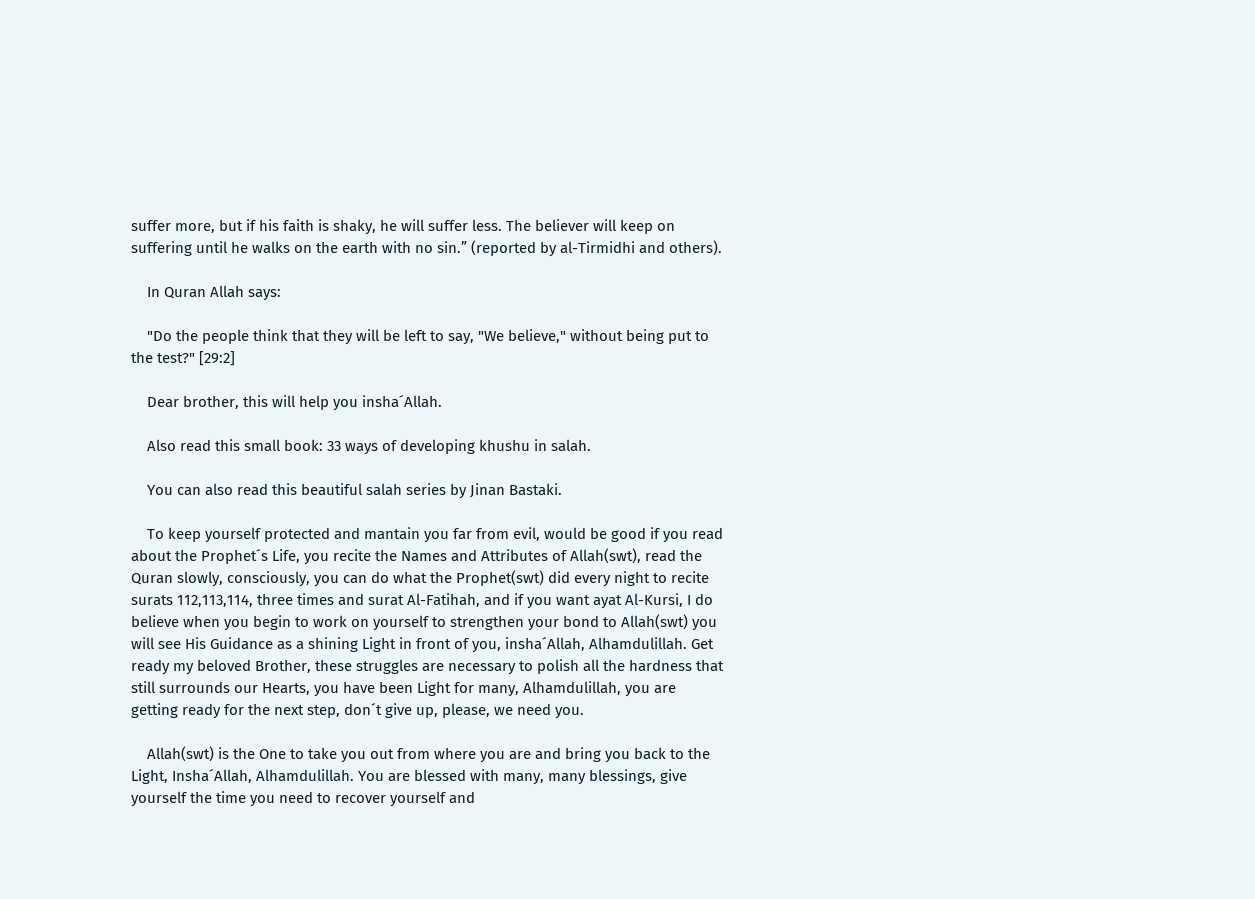suffer more, but if his faith is shaky, he will suffer less. The believer will keep on suffering until he walks on the earth with no sin.” (reported by al-Tirmidhi and others).

    In Quran Allah says:

    "Do the people think that they will be left to say, "We believe," without being put to the test?" [29:2]

    Dear brother, this will help you insha´Allah.

    Also read this small book: 33 ways of developing khushu in salah.

    You can also read this beautiful salah series by Jinan Bastaki.

    To keep yourself protected and mantain you far from evil, would be good if you read about the Prophet´s Life, you recite the Names and Attributes of Allah(swt), read the Quran slowly, consciously, you can do what the Prophet(swt) did every night to recite surats 112,113,114, three times and surat Al-Fatihah, and if you want ayat Al-Kursi, I do believe when you begin to work on yourself to strengthen your bond to Allah(swt) you will see His Guidance as a shining Light in front of you, insha´Allah, Alhamdulillah. Get ready my beloved Brother, these struggles are necessary to polish all the hardness that still surrounds our Hearts, you have been Light for many, Alhamdulillah, you are getting ready for the next step, don´t give up, please, we need you.

    Allah(swt) is the One to take you out from where you are and bring you back to the Light, Insha´Allah, Alhamdulillah. You are blessed with many, many blessings, give yourself the time you need to recover yourself and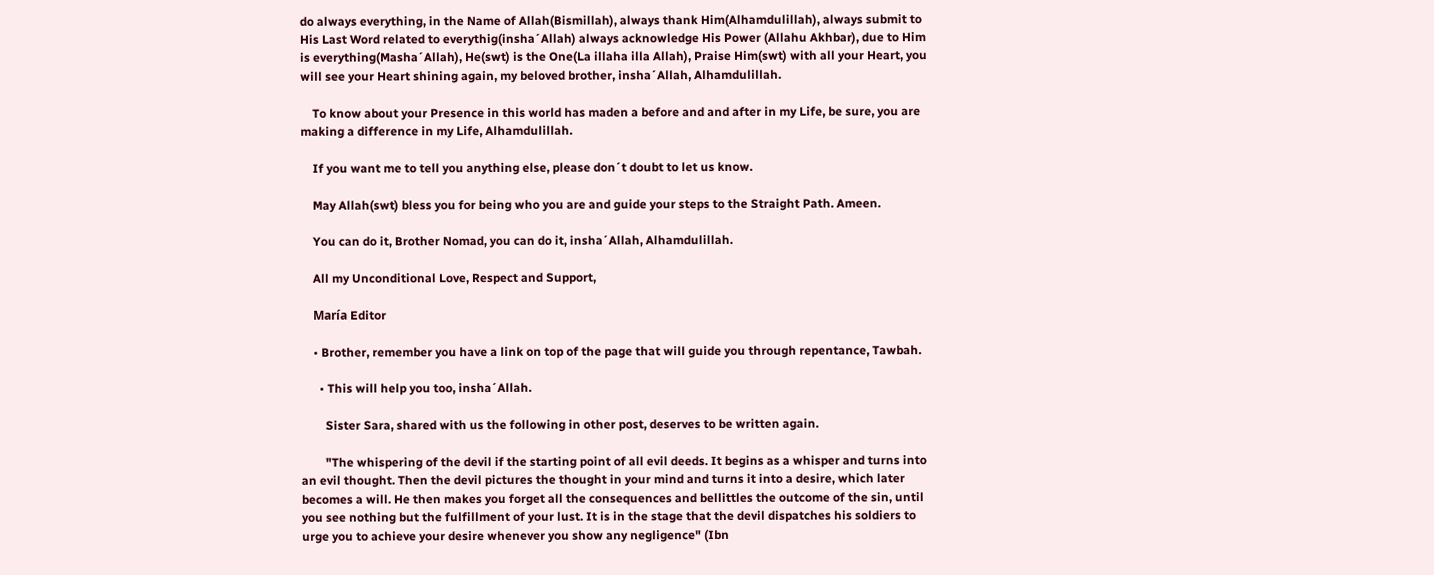do always everything, in the Name of Allah(Bismillah), always thank Him(Alhamdulillah), always submit to His Last Word related to everythig(insha´Allah) always acknowledge His Power (Allahu Akhbar), due to Him is everything(Masha´Allah), He(swt) is the One(La illaha illa Allah), Praise Him(swt) with all your Heart, you will see your Heart shining again, my beloved brother, insha´Allah, Alhamdulillah.

    To know about your Presence in this world has maden a before and and after in my Life, be sure, you are making a difference in my Life, Alhamdulillah.

    If you want me to tell you anything else, please don´t doubt to let us know.

    May Allah(swt) bless you for being who you are and guide your steps to the Straight Path. Ameen.

    You can do it, Brother Nomad, you can do it, insha´Allah, Alhamdulillah.

    All my Unconditional Love, Respect and Support,

    María Editor

    • Brother, remember you have a link on top of the page that will guide you through repentance, Tawbah.

      • This will help you too, insha´Allah.

        Sister Sara, shared with us the following in other post, deserves to be written again.

        "The whispering of the devil if the starting point of all evil deeds. It begins as a whisper and turns into an evil thought. Then the devil pictures the thought in your mind and turns it into a desire, which later becomes a will. He then makes you forget all the consequences and bellittles the outcome of the sin, until you see nothing but the fulfillment of your lust. It is in the stage that the devil dispatches his soldiers to urge you to achieve your desire whenever you show any negligence" (Ibn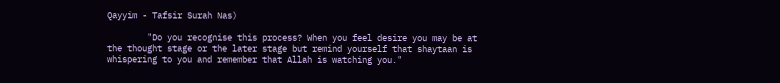Qayyim - Tafsir Surah Nas)

        "Do you recognise this process? When you feel desire you may be at the thought stage or the later stage but remind yourself that shaytaan is whispering to you and remember that Allah is watching you."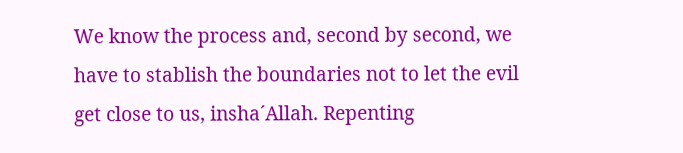We know the process and, second by second, we have to stablish the boundaries not to let the evil get close to us, insha´Allah. Repenting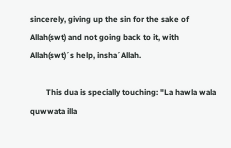sincerely, giving up the sin for the sake of Allah(swt) and not going back to it, with Allah(swt)´s help, insha´Allah.

        This dua is specially touching: "La hawla wala quwwata illa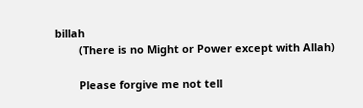billah
        (There is no Might or Power except with Allah)

        Please forgive me not tell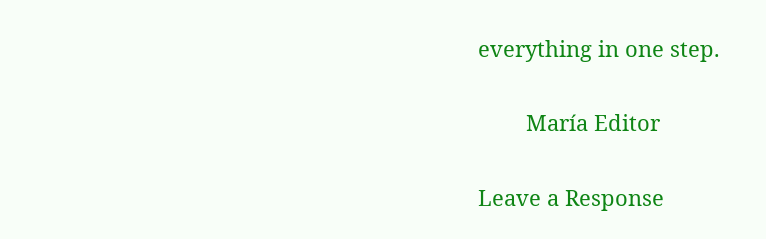everything in one step.

        María Editor

Leave a Response